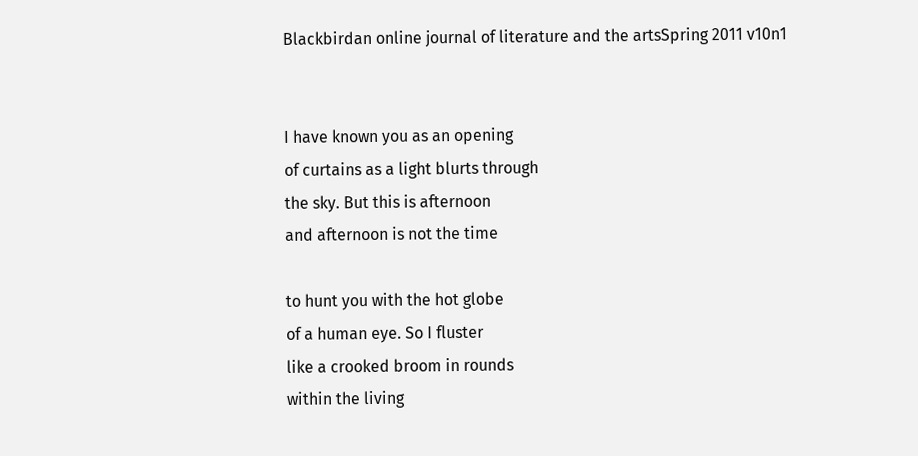Blackbirdan online journal of literature and the artsSpring 2011 v10n1


I have known you as an opening
of curtains as a light blurts through
the sky. But this is afternoon
and afternoon is not the time

to hunt you with the hot globe
of a human eye. So I fluster
like a crooked broom in rounds
within the living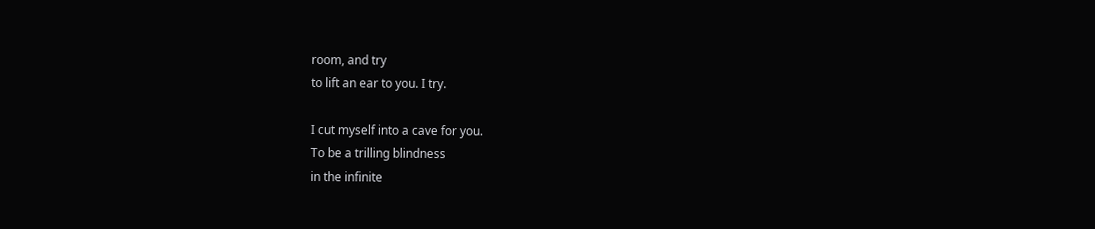room, and try
to lift an ear to you. I try.

I cut myself into a cave for you.
To be a trilling blindness
in the infinite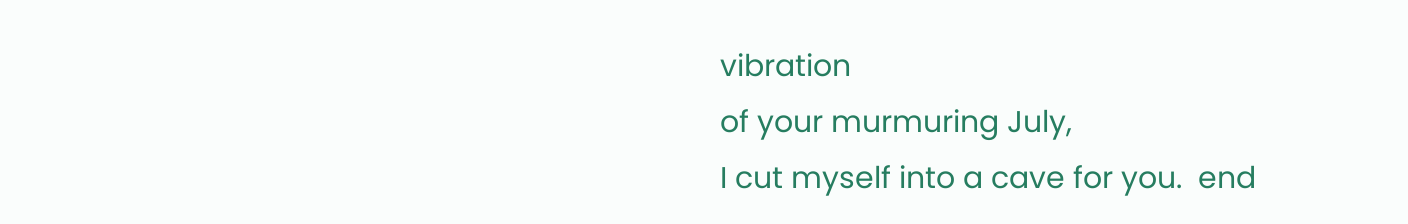vibration
of your murmuring July,
I cut myself into a cave for you.  end